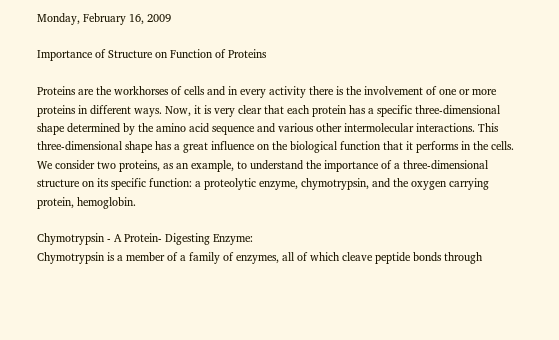Monday, February 16, 2009

Importance of Structure on Function of Proteins

Proteins are the workhorses of cells and in every activity there is the involvement of one or more proteins in different ways. Now, it is very clear that each protein has a specific three-dimensional shape determined by the amino acid sequence and various other intermolecular interactions. This three-dimensional shape has a great influence on the biological function that it performs in the cells. We consider two proteins, as an example, to understand the importance of a three-dimensional structure on its specific function: a proteolytic enzyme, chymotrypsin, and the oxygen carrying protein, hemoglobin.

Chymotrypsin - A Protein- Digesting Enzyme:
Chymotrypsin is a member of a family of enzymes, all of which cleave peptide bonds through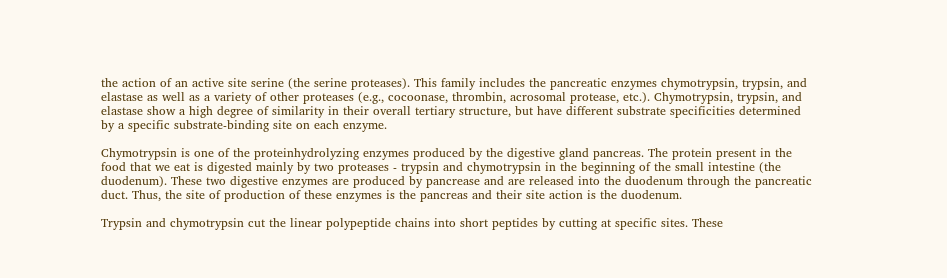the action of an active site serine (the serine proteases). This family includes the pancreatic enzymes chymotrypsin, trypsin, and elastase as well as a variety of other proteases (e.g., cocoonase, thrombin, acrosomal protease, etc.). Chymotrypsin, trypsin, and elastase show a high degree of similarity in their overall tertiary structure, but have different substrate specificities determined by a specific substrate-binding site on each enzyme.

Chymotrypsin is one of the proteinhydrolyzing enzymes produced by the digestive gland pancreas. The protein present in the food that we eat is digested mainly by two proteases - trypsin and chymotrypsin in the beginning of the small intestine (the duodenum). These two digestive enzymes are produced by pancrease and are released into the duodenum through the pancreatic duct. Thus, the site of production of these enzymes is the pancreas and their site action is the duodenum.

Trypsin and chymotrypsin cut the linear polypeptide chains into short peptides by cutting at specific sites. These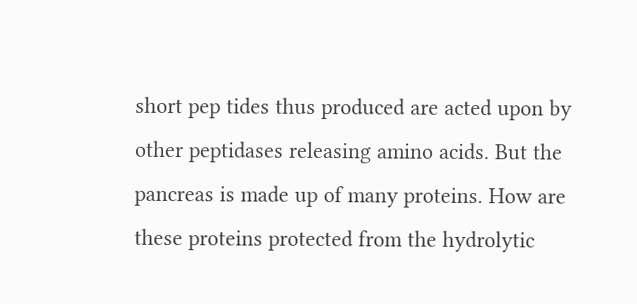short pep tides thus produced are acted upon by other peptidases releasing amino acids. But the pancreas is made up of many proteins. How are these proteins protected from the hydrolytic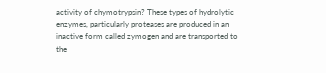activity of chymotrypsin? These types of hydrolytic enzymes, particularly proteases are produced in an inactive form called zymogen and are transported to the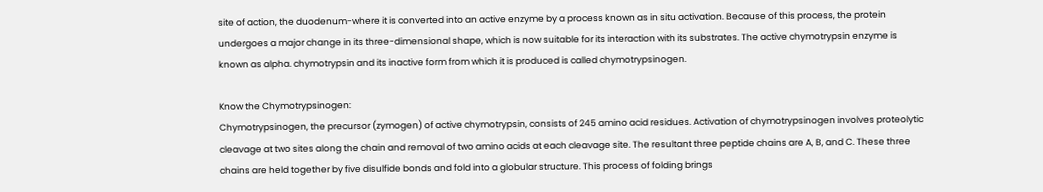site of action, the duodenum-where it is converted into an active enzyme by a process known as in situ activation. Because of this process, the protein undergoes a major change in its three-dimensional shape, which is now suitable for its interaction with its substrates. The active chymotrypsin enzyme is known as alpha. chymotrypsin and its inactive form from which it is produced is called chymotrypsinogen.

Know the Chymotrypsinogen:
Chymotrypsinogen, the precursor (zymogen) of active chymotrypsin, consists of 245 amino acid residues. Activation of chymotrypsinogen involves proteolytic cleavage at two sites along the chain and removal of two amino acids at each cleavage site. The resultant three peptide chains are A, B, and C. These three chains are held together by five disulfide bonds and fold into a globular structure. This process of folding brings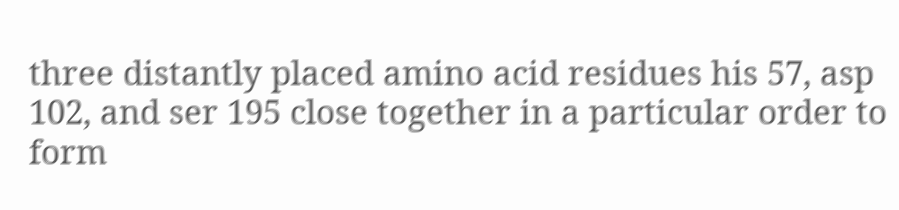three distantly placed amino acid residues his 57, asp 102, and ser 195 close together in a particular order to form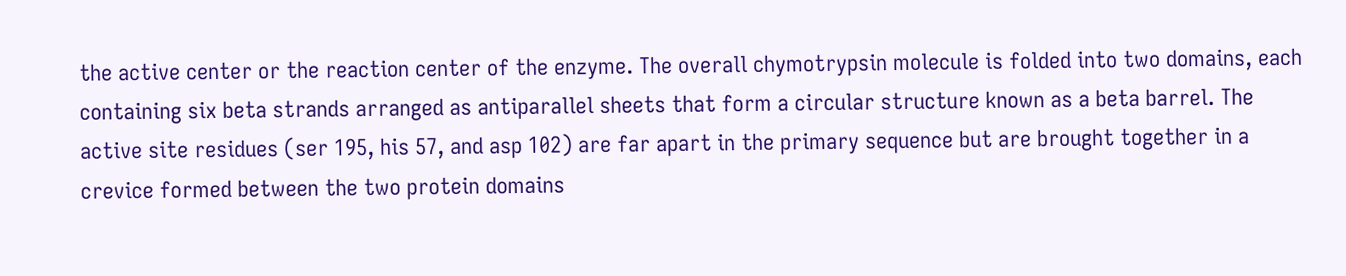the active center or the reaction center of the enzyme. The overall chymotrypsin molecule is folded into two domains, each containing six beta strands arranged as antiparallel sheets that form a circular structure known as a beta barrel. The active site residues (ser 195, his 57, and asp 102) are far apart in the primary sequence but are brought together in a crevice formed between the two protein domains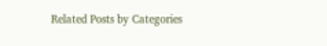Related Posts by Categories